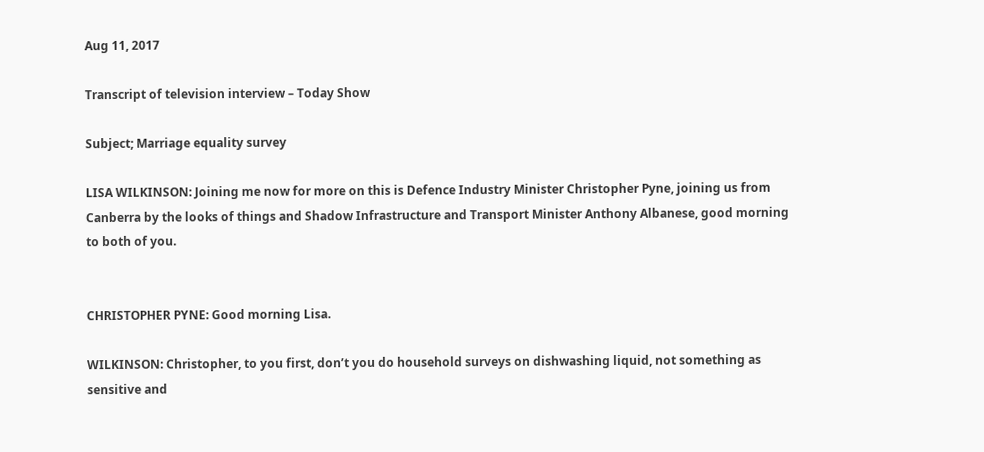Aug 11, 2017

Transcript of television interview – Today Show

Subject; Marriage equality survey

LISA WILKINSON: Joining me now for more on this is Defence Industry Minister Christopher Pyne, joining us from Canberra by the looks of things and Shadow Infrastructure and Transport Minister Anthony Albanese, good morning to both of you.


CHRISTOPHER PYNE: Good morning Lisa.

WILKINSON: Christopher, to you first, don’t you do household surveys on dishwashing liquid, not something as sensitive and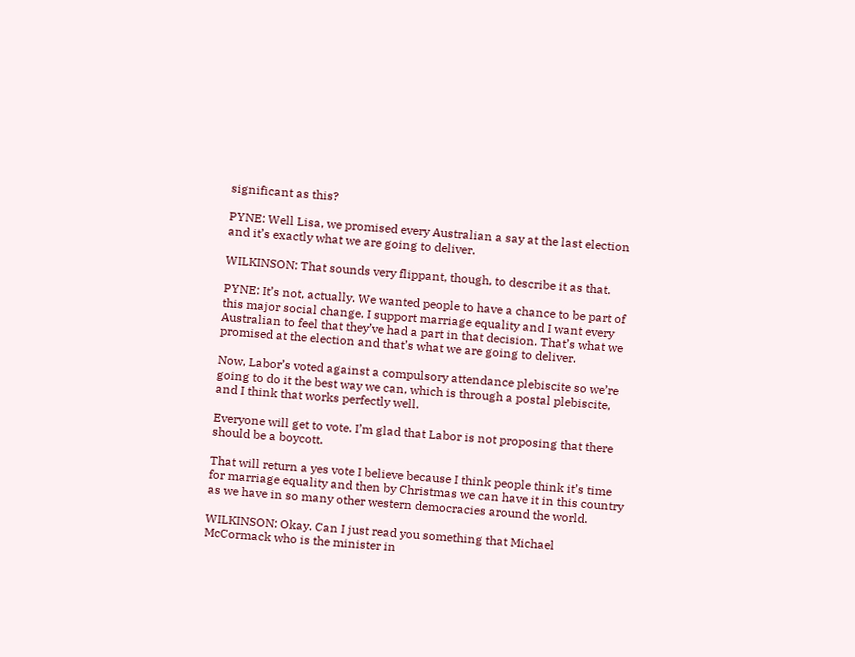significant as this?

PYNE: Well Lisa, we promised every Australian a say at the last election and it’s exactly what we are going to deliver.

WILKINSON: That sounds very flippant, though, to describe it as that.

PYNE: It’s not, actually. We wanted people to have a chance to be part of this major social change. I support marriage equality and I want every Australian to feel that they’ve had a part in that decision. That’s what we promised at the election and that’s what we are going to deliver.

Now, Labor’s voted against a compulsory attendance plebiscite so we’re going to do it the best way we can, which is through a postal plebiscite, and I think that works perfectly well.

Everyone will get to vote. I’m glad that Labor is not proposing that there should be a boycott.

That will return a yes vote I believe because I think people think it’s time for marriage equality and then by Christmas we can have it in this country as we have in so many other western democracies around the world.

WILKINSON: Okay. Can I just read you something that Michael McCormack who is the minister in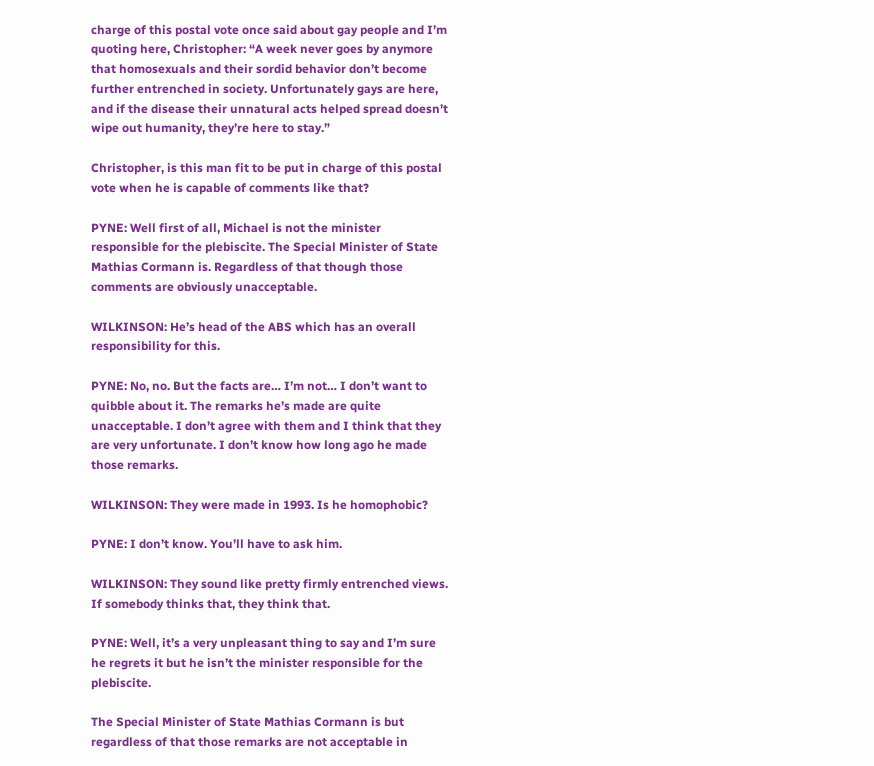charge of this postal vote once said about gay people and I’m quoting here, Christopher: “A week never goes by anymore that homosexuals and their sordid behavior don’t become further entrenched in society. Unfortunately gays are here, and if the disease their unnatural acts helped spread doesn’t wipe out humanity, they’re here to stay.”

Christopher, is this man fit to be put in charge of this postal vote when he is capable of comments like that?

PYNE: Well first of all, Michael is not the minister responsible for the plebiscite. The Special Minister of State Mathias Cormann is. Regardless of that though those comments are obviously unacceptable.

WILKINSON: He’s head of the ABS which has an overall responsibility for this.

PYNE: No, no. But the facts are… I’m not… I don’t want to quibble about it. The remarks he’s made are quite unacceptable. I don’t agree with them and I think that they are very unfortunate. I don’t know how long ago he made those remarks.

WILKINSON: They were made in 1993. Is he homophobic?

PYNE: I don’t know. You’ll have to ask him.

WILKINSON: They sound like pretty firmly entrenched views. If somebody thinks that, they think that.

PYNE: Well, it’s a very unpleasant thing to say and I’m sure he regrets it but he isn’t the minister responsible for the plebiscite.

The Special Minister of State Mathias Cormann is but regardless of that those remarks are not acceptable in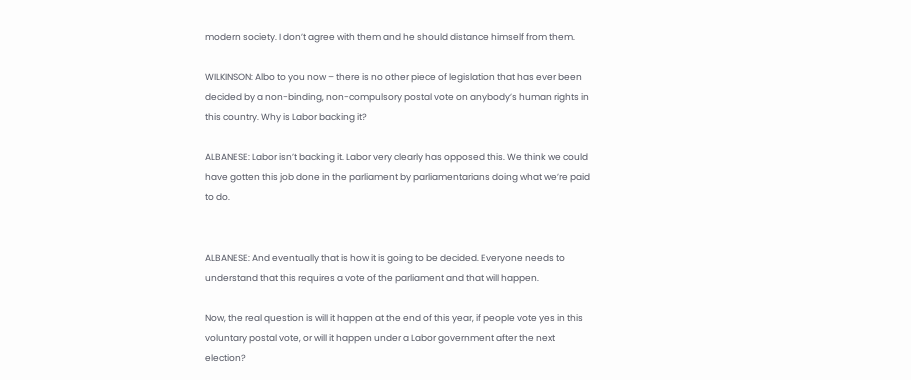modern society. I don’t agree with them and he should distance himself from them.

WILKINSON: Albo to you now – there is no other piece of legislation that has ever been decided by a non-binding, non-compulsory postal vote on anybody’s human rights in this country. Why is Labor backing it?

ALBANESE: Labor isn’t backing it. Labor very clearly has opposed this. We think we could have gotten this job done in the parliament by parliamentarians doing what we’re paid to do.


ALBANESE: And eventually that is how it is going to be decided. Everyone needs to understand that this requires a vote of the parliament and that will happen.

Now, the real question is will it happen at the end of this year, if people vote yes in this voluntary postal vote, or will it happen under a Labor government after the next election?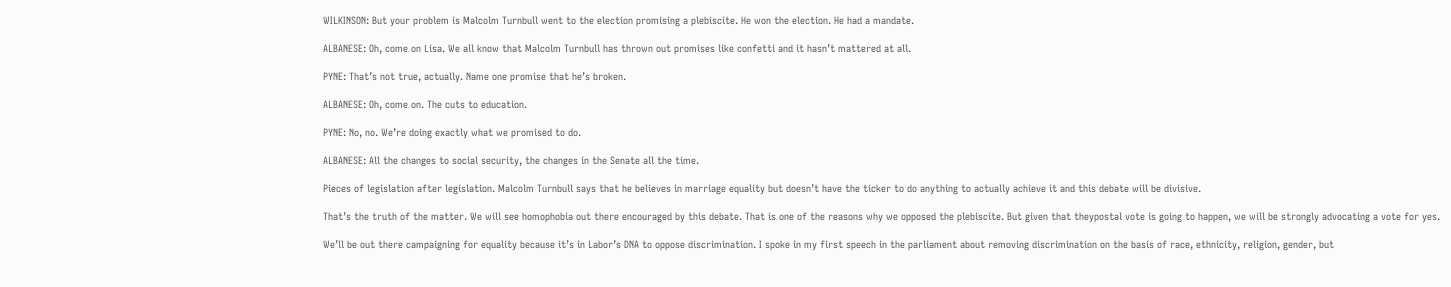WILKINSON: But your problem is Malcolm Turnbull went to the election promising a plebiscite. He won the election. He had a mandate.

ALBANESE: Oh, come on Lisa. We all know that Malcolm Turnbull has thrown out promises like confetti and it hasn’t mattered at all.

PYNE: That’s not true, actually. Name one promise that he’s broken.

ALBANESE: Oh, come on. The cuts to education.

PYNE: No, no. We’re doing exactly what we promised to do.

ALBANESE: All the changes to social security, the changes in the Senate all the time.

Pieces of legislation after legislation. Malcolm Turnbull says that he believes in marriage equality but doesn’t have the ticker to do anything to actually achieve it and this debate will be divisive.

That’s the truth of the matter. We will see homophobia out there encouraged by this debate. That is one of the reasons why we opposed the plebiscite. But given that theypostal vote is going to happen, we will be strongly advocating a vote for yes.

We’ll be out there campaigning for equality because it’s in Labor’s DNA to oppose discrimination. I spoke in my first speech in the parliament about removing discrimination on the basis of race, ethnicity, religion, gender, but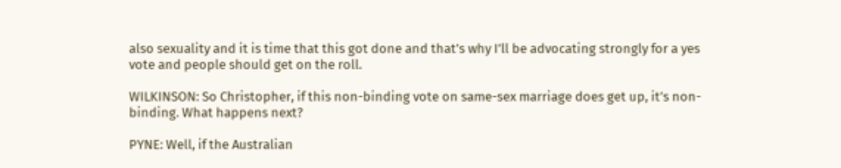also sexuality and it is time that this got done and that’s why I’ll be advocating strongly for a yes vote and people should get on the roll.

WILKINSON: So Christopher, if this non-binding vote on same-sex marriage does get up, it’s non-binding. What happens next?

PYNE: Well, if the Australian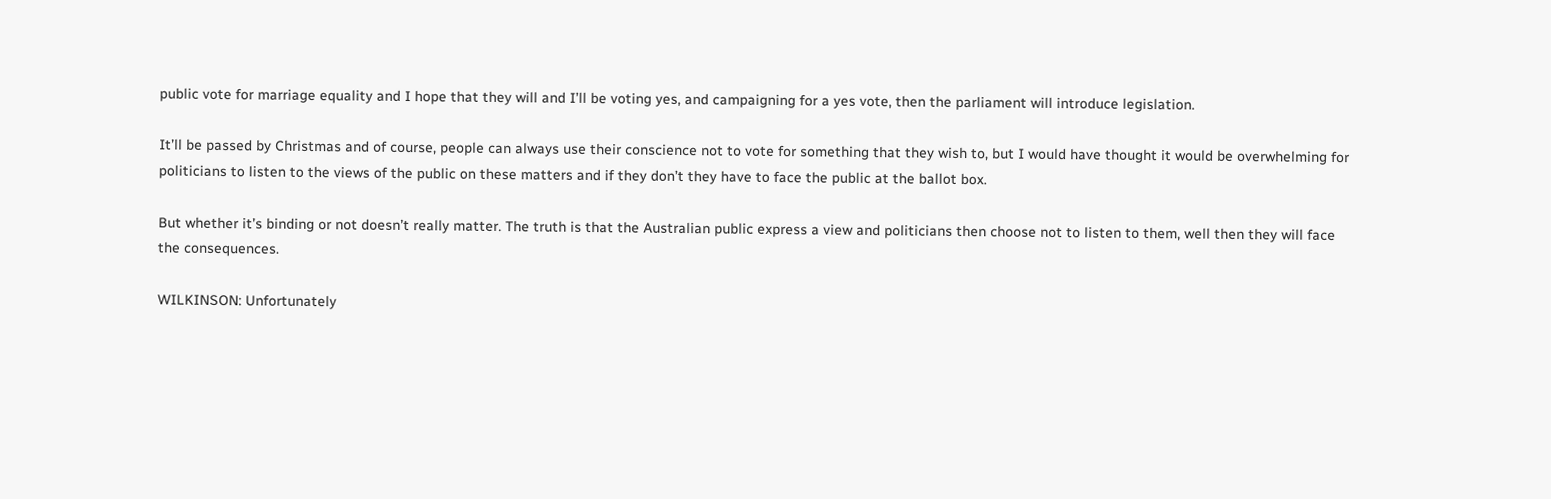public vote for marriage equality and I hope that they will and I’ll be voting yes, and campaigning for a yes vote, then the parliament will introduce legislation.

It’ll be passed by Christmas and of course, people can always use their conscience not to vote for something that they wish to, but I would have thought it would be overwhelming for politicians to listen to the views of the public on these matters and if they don’t they have to face the public at the ballot box.

But whether it’s binding or not doesn’t really matter. The truth is that the Australian public express a view and politicians then choose not to listen to them, well then they will face the consequences.

WILKINSON: Unfortunately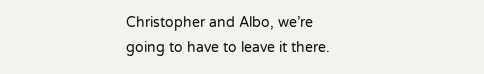Christopher and Albo, we’re going to have to leave it there.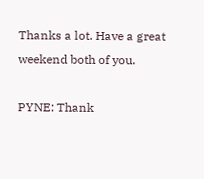Thanks a lot. Have a great weekend both of you.

PYNE: Thank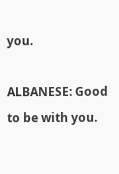you.

ALBANESE: Good to be with you.